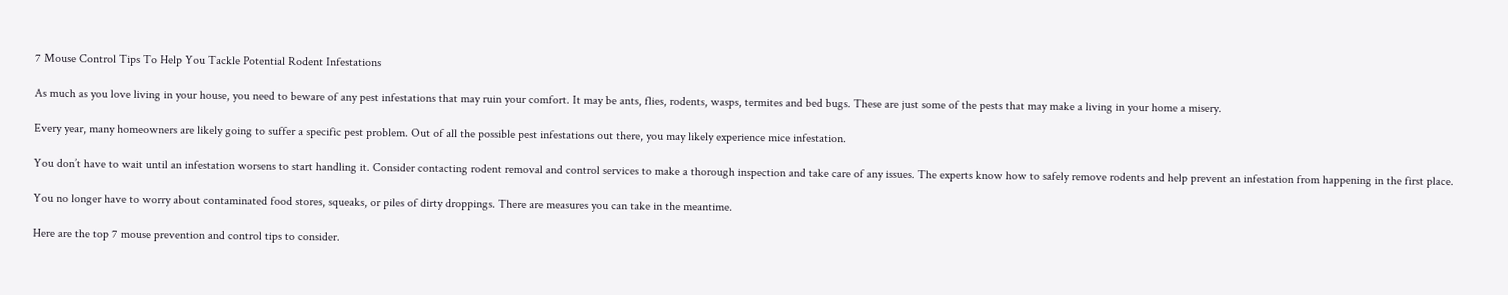7 Mouse Control Tips To Help You Tackle Potential Rodent Infestations

As much as you love living in your house, you need to beware of any pest infestations that may ruin your comfort. It may be ants, flies, rodents, wasps, termites and bed bugs. These are just some of the pests that may make a living in your home a misery.

Every year, many homeowners are likely going to suffer a specific pest problem. Out of all the possible pest infestations out there, you may likely experience mice infestation.

You don’t have to wait until an infestation worsens to start handling it. Consider contacting rodent removal and control services to make a thorough inspection and take care of any issues. The experts know how to safely remove rodents and help prevent an infestation from happening in the first place.

You no longer have to worry about contaminated food stores, squeaks, or piles of dirty droppings. There are measures you can take in the meantime.

Here are the top 7 mouse prevention and control tips to consider.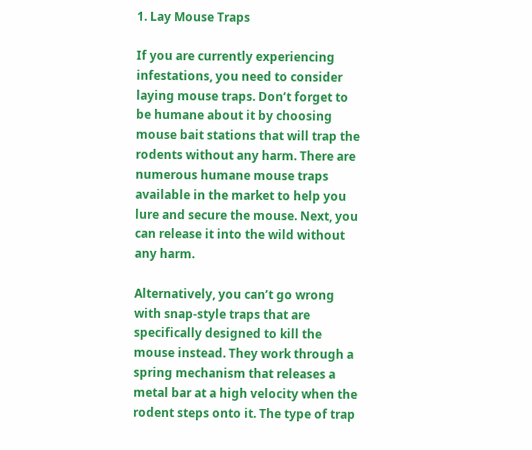1. Lay Mouse Traps

If you are currently experiencing infestations, you need to consider laying mouse traps. Don’t forget to be humane about it by choosing mouse bait stations that will trap the rodents without any harm. There are numerous humane mouse traps available in the market to help you lure and secure the mouse. Next, you can release it into the wild without any harm.

Alternatively, you can’t go wrong with snap-style traps that are specifically designed to kill the mouse instead. They work through a spring mechanism that releases a metal bar at a high velocity when the rodent steps onto it. The type of trap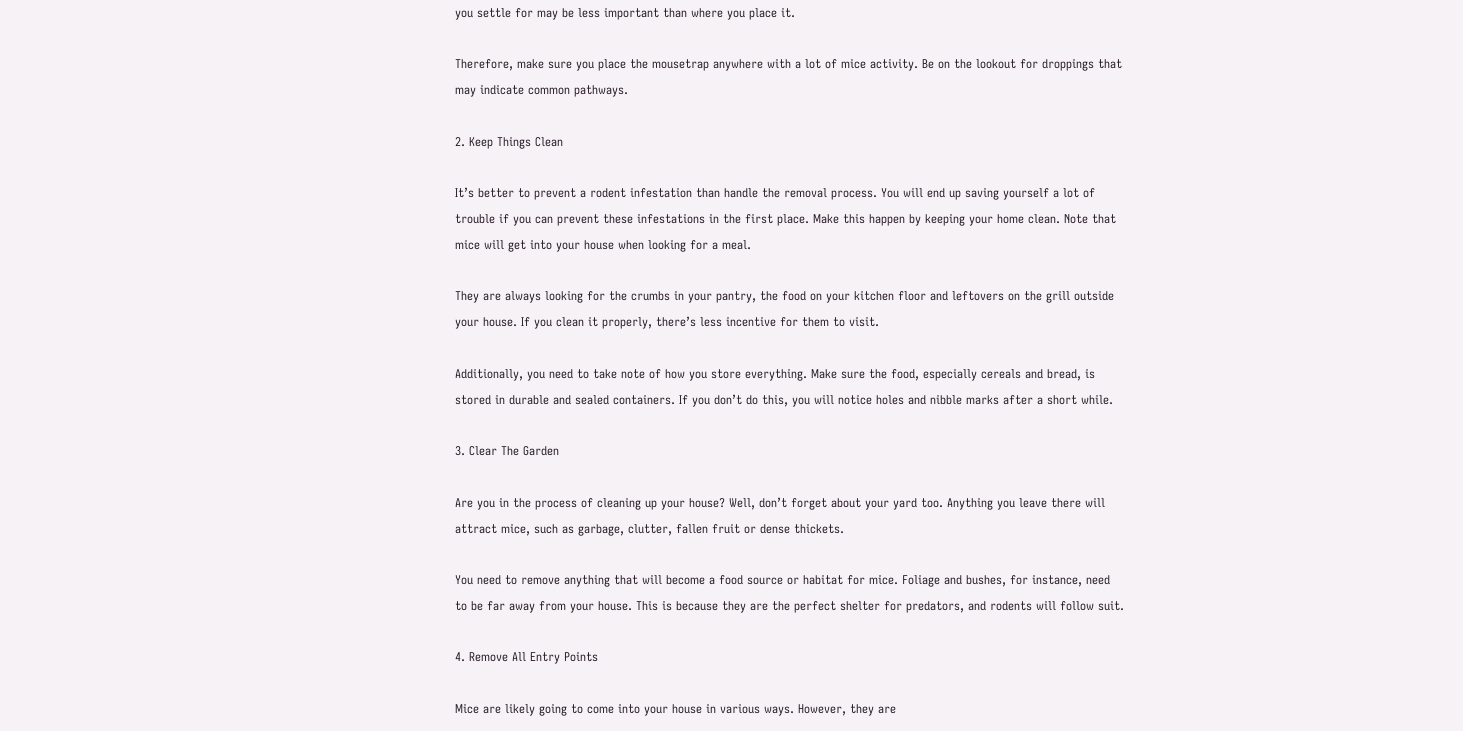you settle for may be less important than where you place it.

Therefore, make sure you place the mousetrap anywhere with a lot of mice activity. Be on the lookout for droppings that may indicate common pathways.

2. Keep Things Clean

It’s better to prevent a rodent infestation than handle the removal process. You will end up saving yourself a lot of trouble if you can prevent these infestations in the first place. Make this happen by keeping your home clean. Note that mice will get into your house when looking for a meal.

They are always looking for the crumbs in your pantry, the food on your kitchen floor and leftovers on the grill outside your house. If you clean it properly, there’s less incentive for them to visit.

Additionally, you need to take note of how you store everything. Make sure the food, especially cereals and bread, is stored in durable and sealed containers. If you don’t do this, you will notice holes and nibble marks after a short while.

3. Clear The Garden

Are you in the process of cleaning up your house? Well, don’t forget about your yard too. Anything you leave there will attract mice, such as garbage, clutter, fallen fruit or dense thickets.

You need to remove anything that will become a food source or habitat for mice. Foliage and bushes, for instance, need to be far away from your house. This is because they are the perfect shelter for predators, and rodents will follow suit.

4. Remove All Entry Points

Mice are likely going to come into your house in various ways. However, they are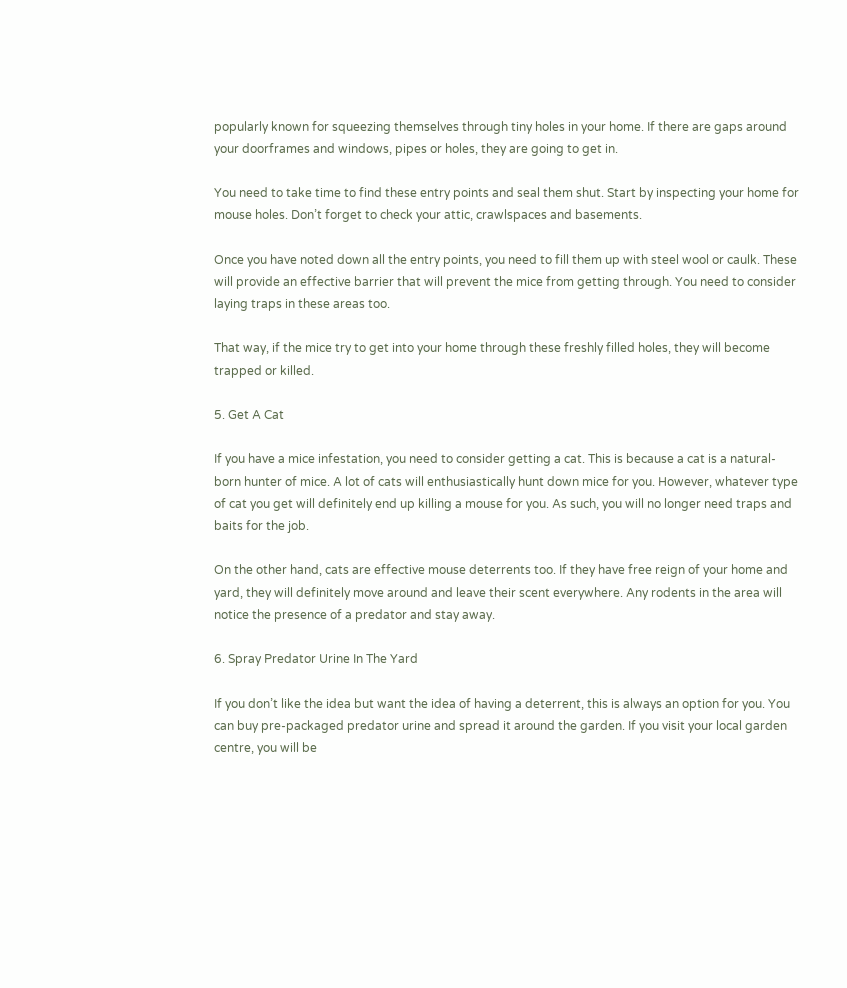popularly known for squeezing themselves through tiny holes in your home. If there are gaps around your doorframes and windows, pipes or holes, they are going to get in.

You need to take time to find these entry points and seal them shut. Start by inspecting your home for mouse holes. Don’t forget to check your attic, crawlspaces and basements.

Once you have noted down all the entry points, you need to fill them up with steel wool or caulk. These will provide an effective barrier that will prevent the mice from getting through. You need to consider laying traps in these areas too.

That way, if the mice try to get into your home through these freshly filled holes, they will become trapped or killed.

5. Get A Cat

If you have a mice infestation, you need to consider getting a cat. This is because a cat is a natural-born hunter of mice. A lot of cats will enthusiastically hunt down mice for you. However, whatever type of cat you get will definitely end up killing a mouse for you. As such, you will no longer need traps and baits for the job.

On the other hand, cats are effective mouse deterrents too. If they have free reign of your home and yard, they will definitely move around and leave their scent everywhere. Any rodents in the area will notice the presence of a predator and stay away.

6. Spray Predator Urine In The Yard

If you don’t like the idea but want the idea of having a deterrent, this is always an option for you. You can buy pre-packaged predator urine and spread it around the garden. If you visit your local garden centre, you will be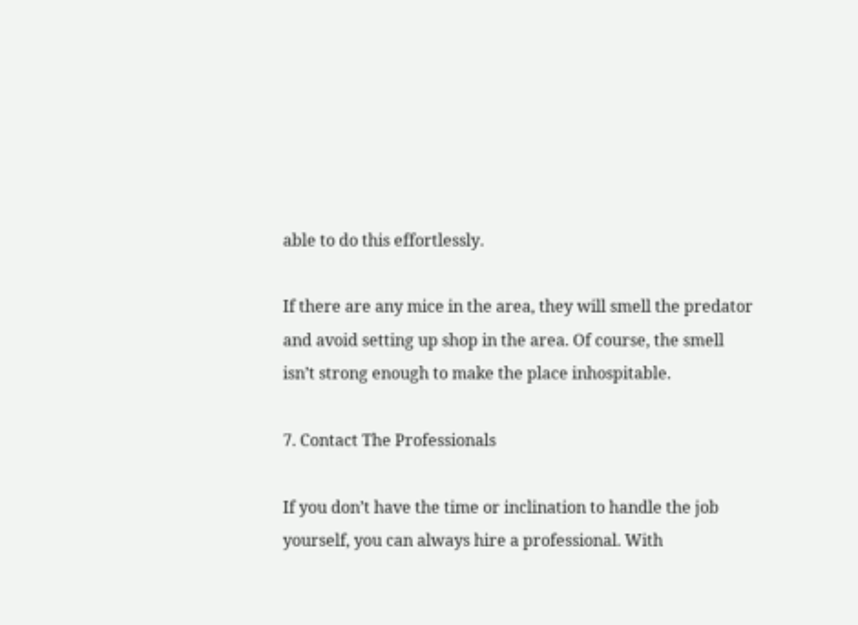able to do this effortlessly.

If there are any mice in the area, they will smell the predator and avoid setting up shop in the area. Of course, the smell isn’t strong enough to make the place inhospitable.

7. Contact The Professionals

If you don’t have the time or inclination to handle the job yourself, you can always hire a professional. With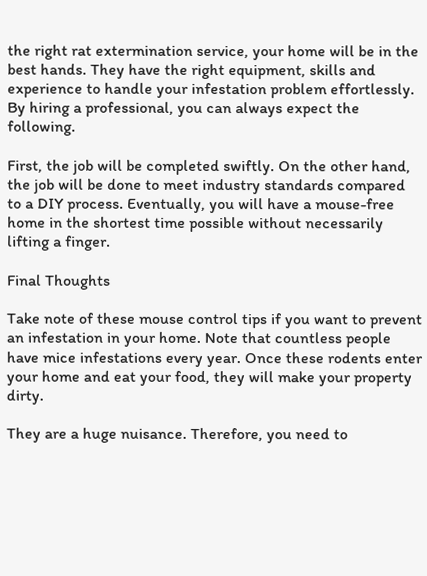the right rat extermination service, your home will be in the best hands. They have the right equipment, skills and experience to handle your infestation problem effortlessly. By hiring a professional, you can always expect the following.

First, the job will be completed swiftly. On the other hand, the job will be done to meet industry standards compared to a DIY process. Eventually, you will have a mouse-free home in the shortest time possible without necessarily lifting a finger.

Final Thoughts

Take note of these mouse control tips if you want to prevent an infestation in your home. Note that countless people have mice infestations every year. Once these rodents enter your home and eat your food, they will make your property dirty.

They are a huge nuisance. Therefore, you need to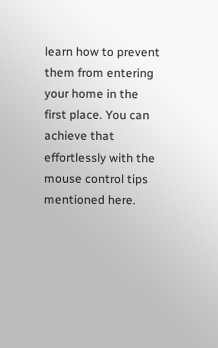learn how to prevent them from entering your home in the first place. You can achieve that effortlessly with the mouse control tips mentioned here.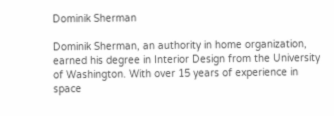Dominik Sherman

Dominik Sherman, an authority in home organization, earned his degree in Interior Design from the University of Washington. With over 15 years of experience in space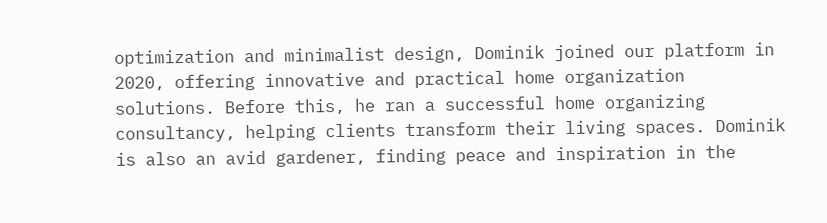optimization and minimalist design, Dominik joined our platform in 2020, offering innovative and practical home organization solutions. Before this, he ran a successful home organizing consultancy, helping clients transform their living spaces. Dominik is also an avid gardener, finding peace and inspiration in the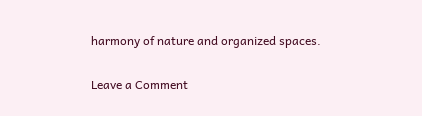harmony of nature and organized spaces.

Leave a Comment